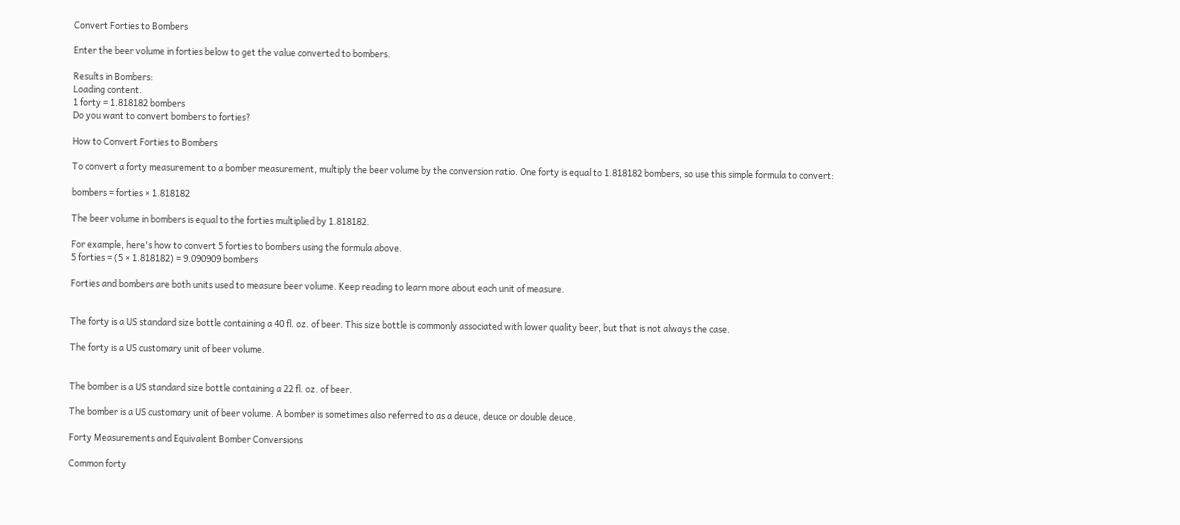Convert Forties to Bombers

Enter the beer volume in forties below to get the value converted to bombers.

Results in Bombers:
Loading content.
1 forty = 1.818182 bombers
Do you want to convert bombers to forties?

How to Convert Forties to Bombers

To convert a forty measurement to a bomber measurement, multiply the beer volume by the conversion ratio. One forty is equal to 1.818182 bombers, so use this simple formula to convert:

bombers = forties × 1.818182

The beer volume in bombers is equal to the forties multiplied by 1.818182.

For example, here's how to convert 5 forties to bombers using the formula above.
5 forties = (5 × 1.818182) = 9.090909 bombers

Forties and bombers are both units used to measure beer volume. Keep reading to learn more about each unit of measure.


The forty is a US standard size bottle containing a 40 fl. oz. of beer. This size bottle is commonly associated with lower quality beer, but that is not always the case.

The forty is a US customary unit of beer volume.


The bomber is a US standard size bottle containing a 22 fl. oz. of beer.

The bomber is a US customary unit of beer volume. A bomber is sometimes also referred to as a deuce, deuce or double deuce.

Forty Measurements and Equivalent Bomber Conversions

Common forty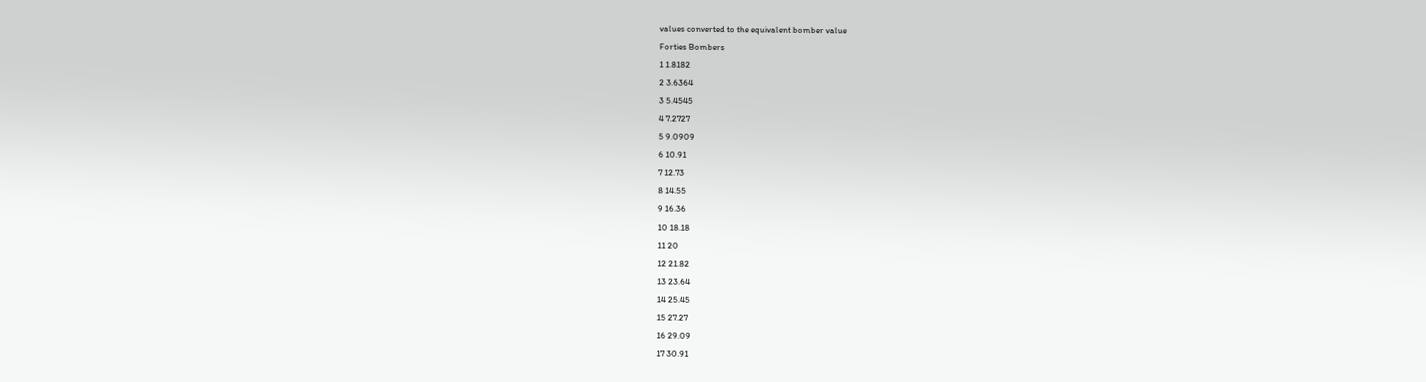values converted to the equivalent bomber value
Forties Bombers
1 1.8182
2 3.6364
3 5.4545
4 7.2727
5 9.0909
6 10.91
7 12.73
8 14.55
9 16.36
10 18.18
11 20
12 21.82
13 23.64
14 25.45
15 27.27
16 29.09
17 30.91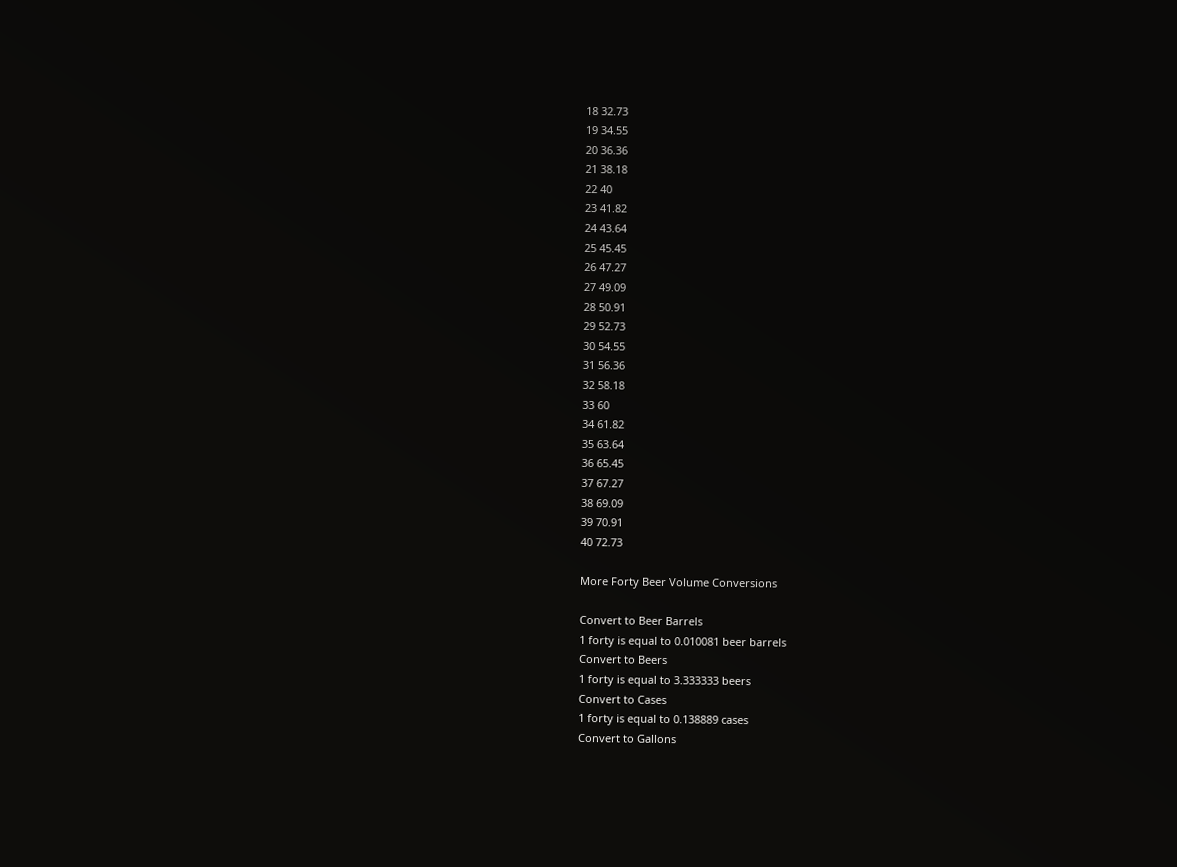18 32.73
19 34.55
20 36.36
21 38.18
22 40
23 41.82
24 43.64
25 45.45
26 47.27
27 49.09
28 50.91
29 52.73
30 54.55
31 56.36
32 58.18
33 60
34 61.82
35 63.64
36 65.45
37 67.27
38 69.09
39 70.91
40 72.73

More Forty Beer Volume Conversions

Convert to Beer Barrels
1 forty is equal to 0.010081 beer barrels
Convert to Beers
1 forty is equal to 3.333333 beers
Convert to Cases
1 forty is equal to 0.138889 cases
Convert to Gallons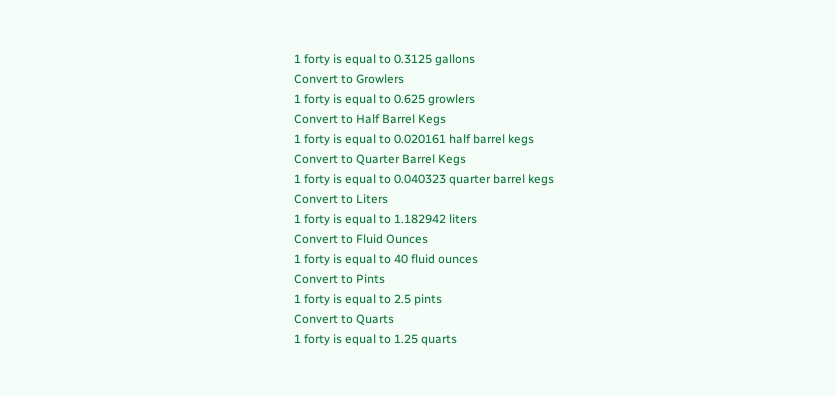1 forty is equal to 0.3125 gallons
Convert to Growlers
1 forty is equal to 0.625 growlers
Convert to Half Barrel Kegs
1 forty is equal to 0.020161 half barrel kegs
Convert to Quarter Barrel Kegs
1 forty is equal to 0.040323 quarter barrel kegs
Convert to Liters
1 forty is equal to 1.182942 liters
Convert to Fluid Ounces
1 forty is equal to 40 fluid ounces
Convert to Pints
1 forty is equal to 2.5 pints
Convert to Quarts
1 forty is equal to 1.25 quarts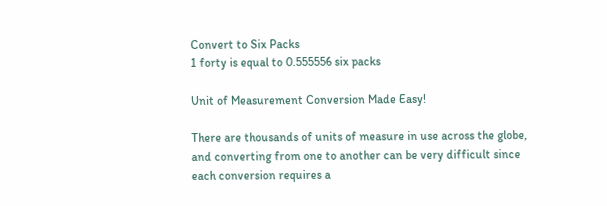Convert to Six Packs
1 forty is equal to 0.555556 six packs

Unit of Measurement Conversion Made Easy!

There are thousands of units of measure in use across the globe, and converting from one to another can be very difficult since each conversion requires a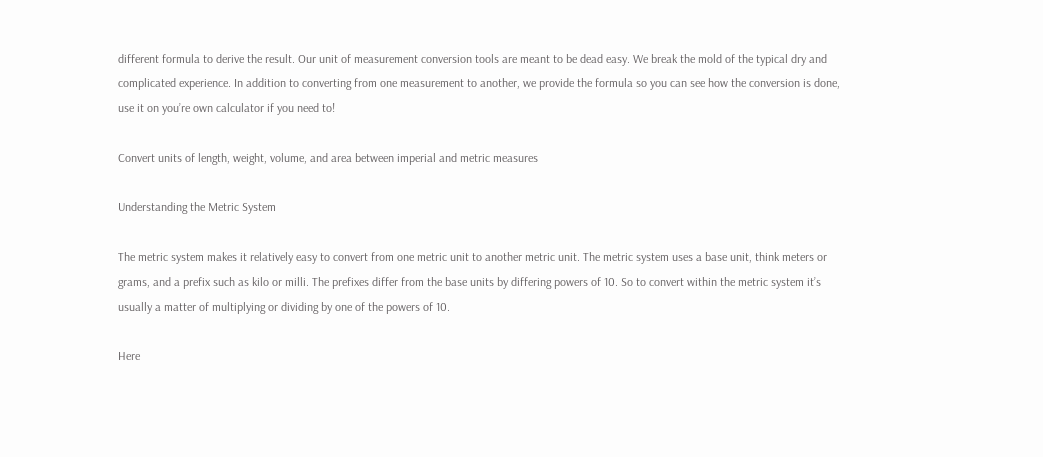different formula to derive the result. Our unit of measurement conversion tools are meant to be dead easy. We break the mold of the typical dry and complicated experience. In addition to converting from one measurement to another, we provide the formula so you can see how the conversion is done, use it on you’re own calculator if you need to!

Convert units of length, weight, volume, and area between imperial and metric measures

Understanding the Metric System

The metric system makes it relatively easy to convert from one metric unit to another metric unit. The metric system uses a base unit, think meters or grams, and a prefix such as kilo or milli. The prefixes differ from the base units by differing powers of 10. So to convert within the metric system it’s usually a matter of multiplying or dividing by one of the powers of 10.

Here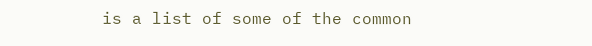is a list of some of the common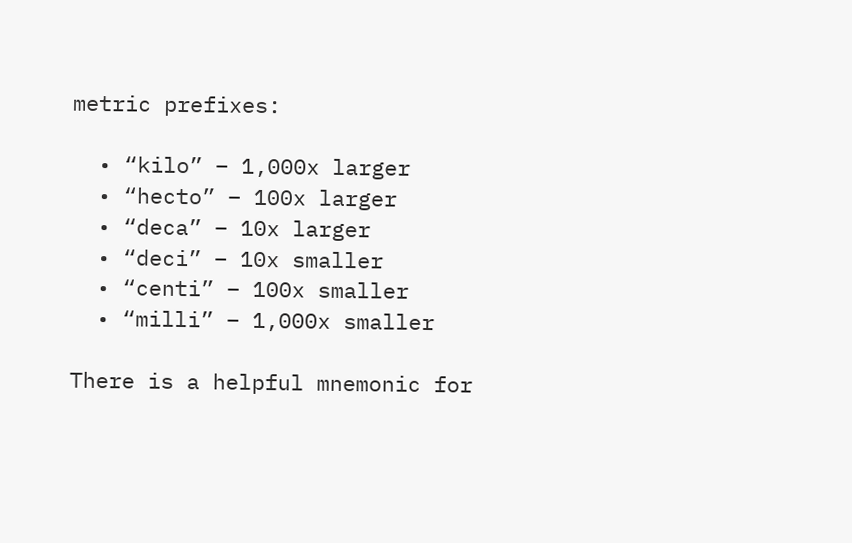metric prefixes:

  • “kilo” – 1,000x larger
  • “hecto” – 100x larger
  • “deca” – 10x larger
  • “deci” – 10x smaller
  • “centi” – 100x smaller
  • “milli” – 1,000x smaller

There is a helpful mnemonic for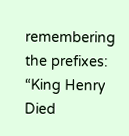remembering the prefixes: “King Henry Died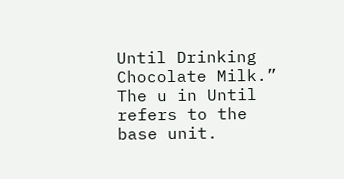Until Drinking Chocolate Milk.”
The u in Until refers to the base unit.